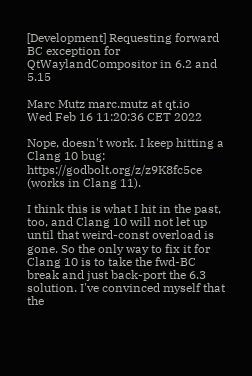[Development] Requesting forward BC exception for QtWaylandCompositor in 6.2 and 5.15

Marc Mutz marc.mutz at qt.io
Wed Feb 16 11:20:36 CET 2022

Nope, doesn't work. I keep hitting a Clang 10 bug: https://godbolt.org/z/z9K8fc5ce (works in Clang 11).

I think this is what I hit in the past, too, and Clang 10 will not let up until that weird-const overload is gone. So the only way to fix it for Clang 10 is to take the fwd-BC break and just back-port the 6.3 solution. I've convinced myself that the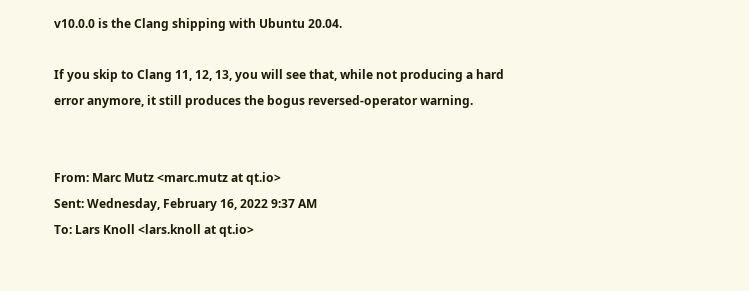v10.0.0 is the Clang shipping with Ubuntu 20.04.

If you skip to Clang 11, 12, 13, you will see that, while not producing a hard error anymore, it still produces the bogus reversed-operator warning.


From: Marc Mutz <marc.mutz at qt.io>
Sent: Wednesday, February 16, 2022 9:37 AM
To: Lars Knoll <lars.knoll at qt.io>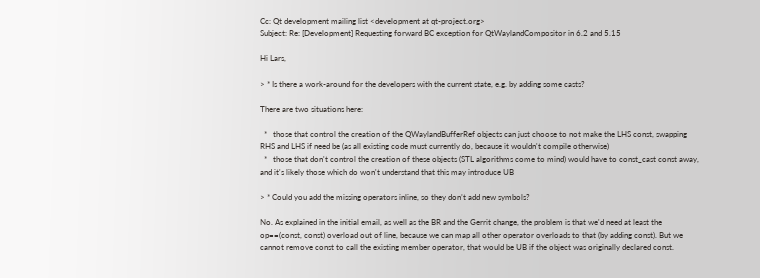Cc: Qt development mailing list <development at qt-project.org>
Subject: Re: [Development] Requesting forward BC exception for QtWaylandCompositor in 6.2 and 5.15

Hi Lars,

> * Is there a work-around for the developers with the current state, e.g. by adding some casts?

There are two situations here:

  *   those that control the creation of the QWaylandBufferRef objects can just choose to not make the LHS const, swapping RHS and LHS if need be (as all existing code must currently do, because it wouldn't compile otherwise)
  *   those that don't control the creation of these objects (STL algorithms come to mind) would have to const_cast const away, and it's likely those which do won't understand that this may introduce UB

> * Could you add the missing operators inline, so they don’t add new symbols?

No. As explained in the initial email, as well as the BR and the Gerrit change, the problem is that we'd need at least the op==(const, const) overload out of line, because we can map all other operator overloads to that (by adding const). But we cannot remove const to call the existing member operator, that would be UB if the object was originally declared const.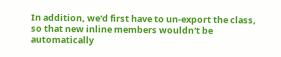In addition, we'd first have to un-export the class, so that new inline members wouldn't be automatically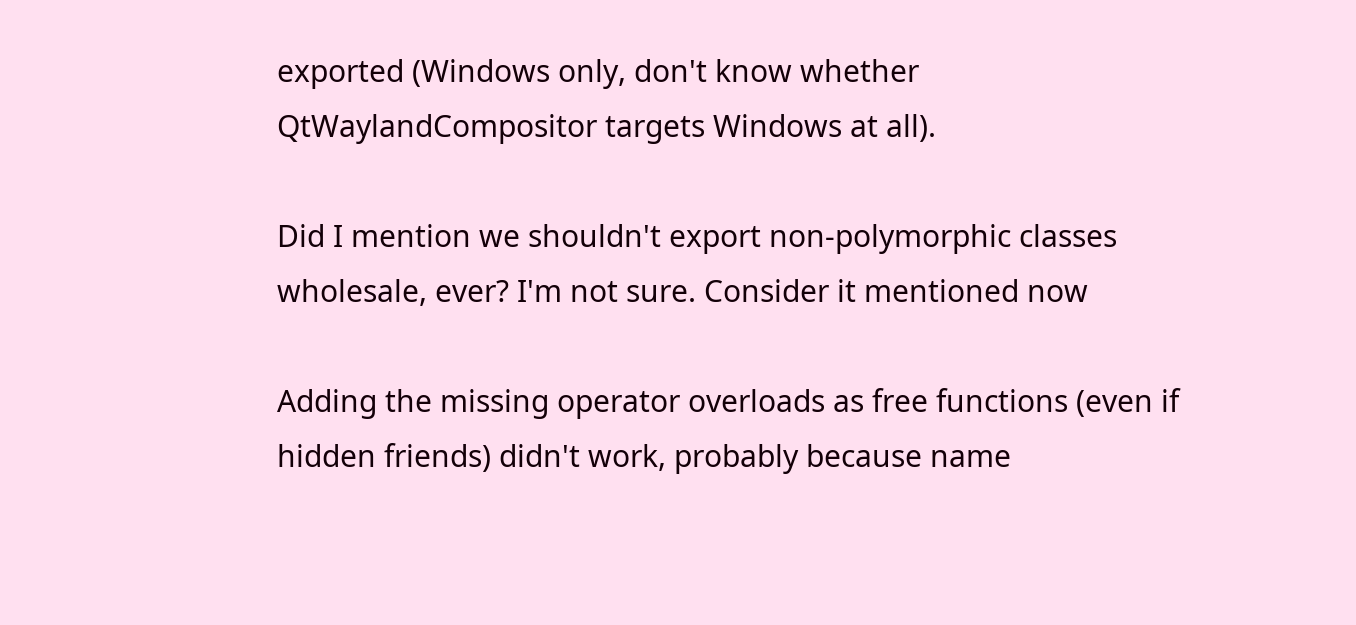exported (Windows only, don't know whether QtWaylandCompositor targets Windows at all).

Did I mention we shouldn't export non-polymorphic classes wholesale, ever? I'm not sure. Consider it mentioned now

Adding the missing operator overloads as free functions (even if hidden friends) didn't work, probably because name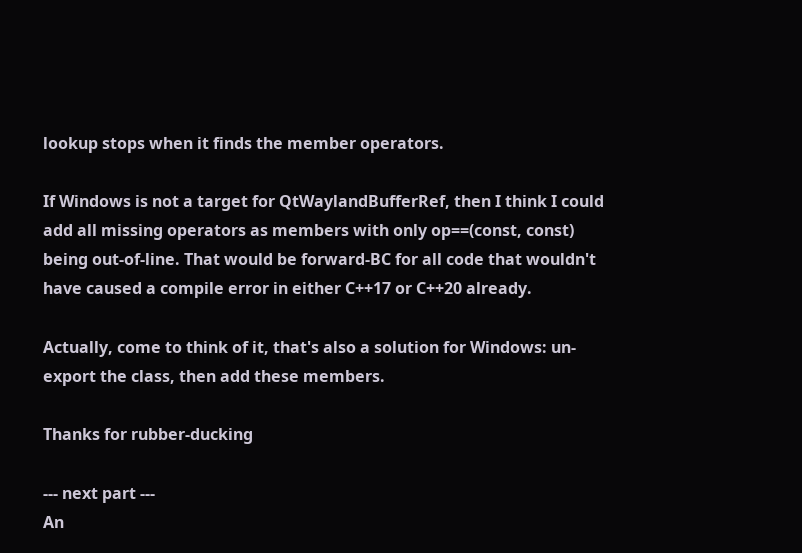lookup stops when it finds the member operators.

If Windows is not a target for QtWaylandBufferRef, then I think I could add all missing operators as members with only op==(const, const) being out-of-line. That would be forward-BC for all code that wouldn't have caused a compile error in either C++17 or C++20 already.

Actually, come to think of it, that's also a solution for Windows: un-export the class, then add these members.

Thanks for rubber-ducking

--- next part ---
An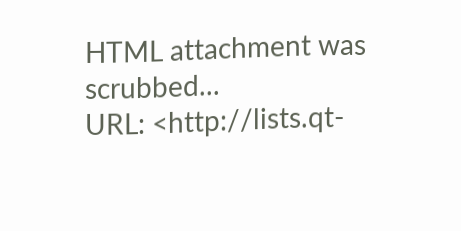HTML attachment was scrubbed...
URL: <http://lists.qt-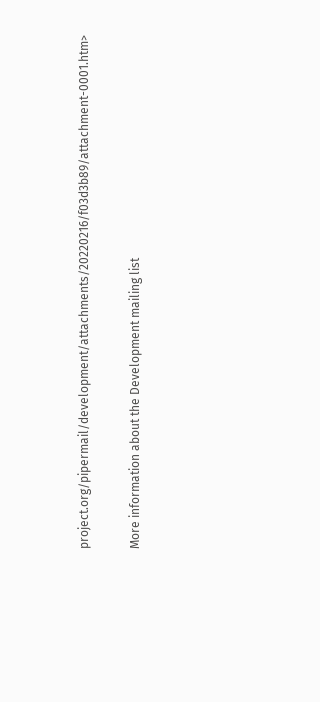project.org/pipermail/development/attachments/20220216/f03d3b89/attachment-0001.htm>

More information about the Development mailing list